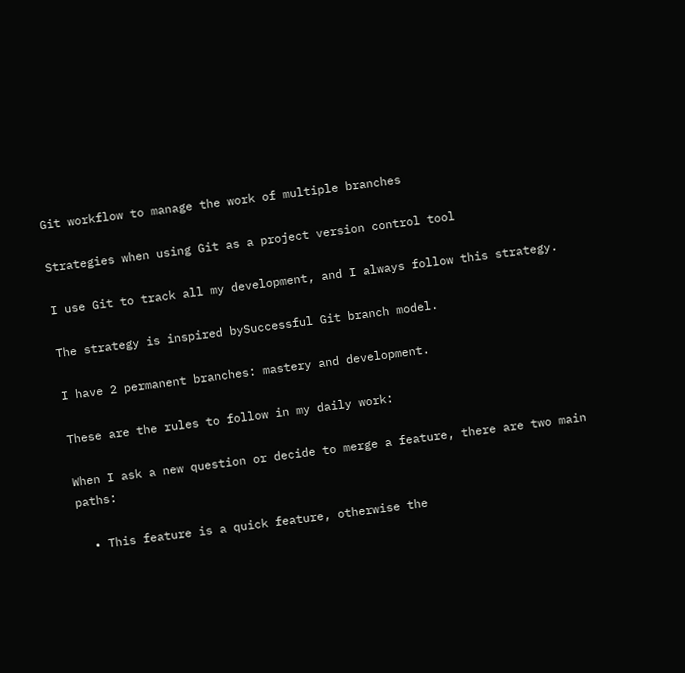Git workflow to manage the work of multiple branches

Strategies when using Git as a project version control tool

I use Git to track all my development, and I always follow this strategy.

The strategy is inspired bySuccessful Git branch model.

I have 2 permanent branches: mastery and development.

These are the rules to follow in my daily work:

When I ask a new question or decide to merge a feature, there are two main paths:

  • This feature is a quick feature, otherwise the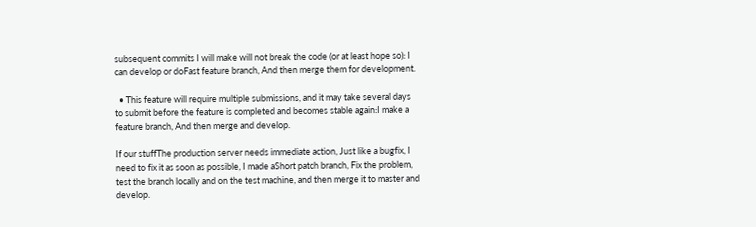subsequent commits I will make will not break the code (or at least hope so): I can develop or doFast feature branch, And then merge them for development.

  • This feature will require multiple submissions, and it may take several days to submit before the feature is completed and becomes stable again:I make a feature branch, And then merge and develop.

If our stuffThe production server needs immediate action, Just like a bugfix, I need to fix it as soon as possible, I made aShort patch branch, Fix the problem, test the branch locally and on the test machine, and then merge it to master and develop.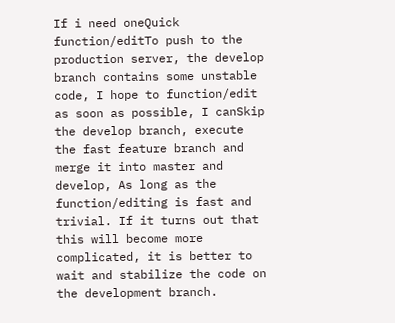If i need oneQuick function/editTo push to the production server, the develop branch contains some unstable code, I hope to function/edit as soon as possible, I canSkip the develop branch, execute the fast feature branch and merge it into master and develop, As long as the function/editing is fast and trivial. If it turns out that this will become more complicated, it is better to wait and stabilize the code on the development branch.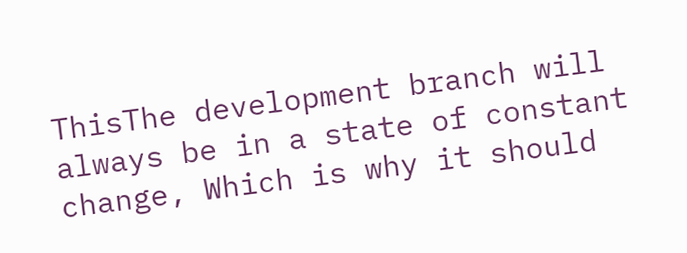ThisThe development branch will always be in a state of constant change, Which is why it should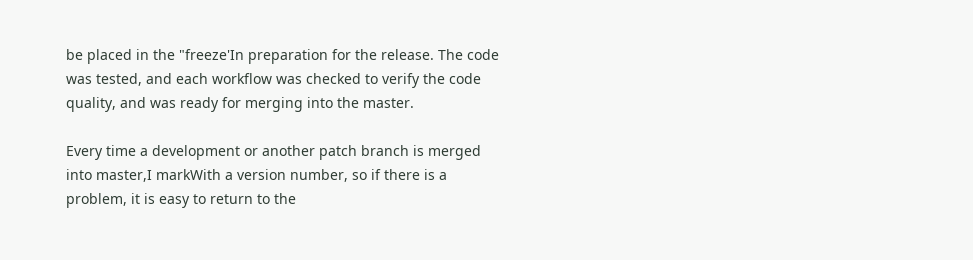be placed in the "freeze'In preparation for the release. The code was tested, and each workflow was checked to verify the code quality, and was ready for merging into the master.

Every time a development or another patch branch is merged into master,I markWith a version number, so if there is a problem, it is easy to return to the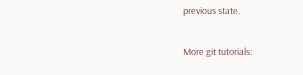previous state.

More git tutorials: